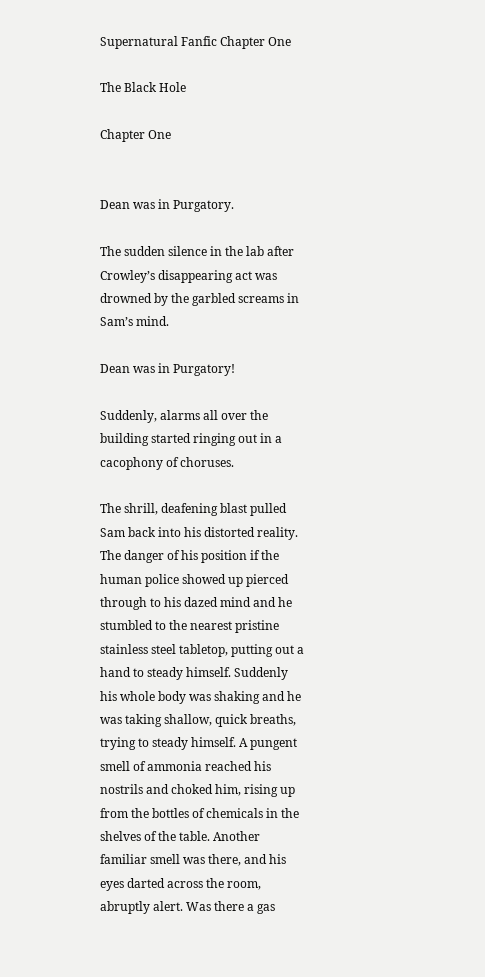Supernatural Fanfic Chapter One

The Black Hole

Chapter One


Dean was in Purgatory.

The sudden silence in the lab after Crowley’s disappearing act was drowned by the garbled screams in Sam’s mind.

Dean was in Purgatory!

Suddenly, alarms all over the building started ringing out in a cacophony of choruses.

The shrill, deafening blast pulled Sam back into his distorted reality. The danger of his position if the human police showed up pierced through to his dazed mind and he stumbled to the nearest pristine stainless steel tabletop, putting out a hand to steady himself. Suddenly his whole body was shaking and he was taking shallow, quick breaths, trying to steady himself. A pungent smell of ammonia reached his nostrils and choked him, rising up from the bottles of chemicals in the shelves of the table. Another familiar smell was there, and his eyes darted across the room, abruptly alert. Was there a gas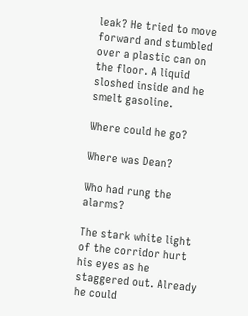leak? He tried to move forward and stumbled over a plastic can on the floor. A liquid sloshed inside and he smelt gasoline.

Where could he go?

Where was Dean?

Who had rung the alarms?

The stark white light of the corridor hurt his eyes as he staggered out. Already he could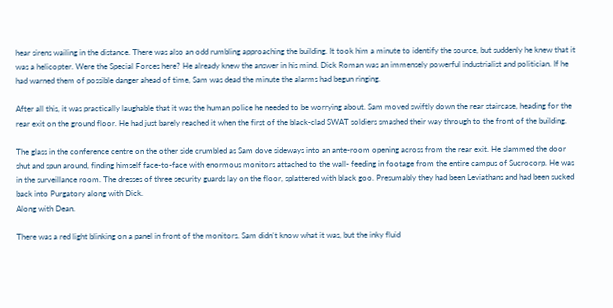hear sirens wailing in the distance. There was also an odd rumbling approaching the building. It took him a minute to identify the source, but suddenly he knew that it was a helicopter. Were the Special Forces here? He already knew the answer in his mind. Dick Roman was an immensely powerful industrialist and politician. If he had warned them of possible danger ahead of time, Sam was dead the minute the alarms had begun ringing.

After all this, it was practically laughable that it was the human police he needed to be worrying about. Sam moved swiftly down the rear staircase, heading for the rear exit on the ground floor. He had just barely reached it when the first of the black-clad SWAT soldiers smashed their way through to the front of the building.

The glass in the conference centre on the other side crumbled as Sam dove sideways into an ante-room opening across from the rear exit. He slammed the door shut and spun around, finding himself face-to-face with enormous monitors attached to the wall- feeding in footage from the entire campus of Sucrocorp. He was in the surveillance room. The dresses of three security guards lay on the floor, splattered with black goo. Presumably they had been Leviathans and had been sucked back into Purgatory along with Dick.
Along with Dean.

There was a red light blinking on a panel in front of the monitors. Sam didn’t know what it was, but the inky fluid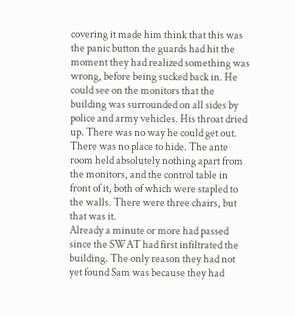covering it made him think that this was the panic button the guards had hit the moment they had realized something was wrong, before being sucked back in. He could see on the monitors that the building was surrounded on all sides by police and army vehicles. His throat dried up. There was no way he could get out. There was no place to hide. The ante room held absolutely nothing apart from the monitors, and the control table in front of it, both of which were stapled to the walls. There were three chairs, but that was it.
Already a minute or more had passed since the SWAT had first infiltrated the building. The only reason they had not yet found Sam was because they had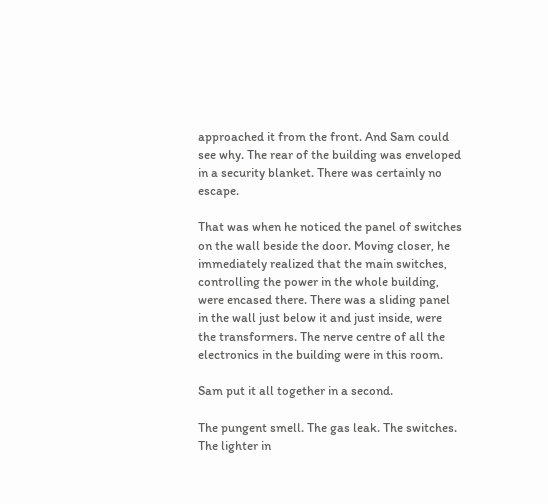approached it from the front. And Sam could see why. The rear of the building was enveloped in a security blanket. There was certainly no escape.

That was when he noticed the panel of switches on the wall beside the door. Moving closer, he immediately realized that the main switches, controlling the power in the whole building, were encased there. There was a sliding panel in the wall just below it and just inside, were the transformers. The nerve centre of all the electronics in the building were in this room.

Sam put it all together in a second.

The pungent smell. The gas leak. The switches. The lighter in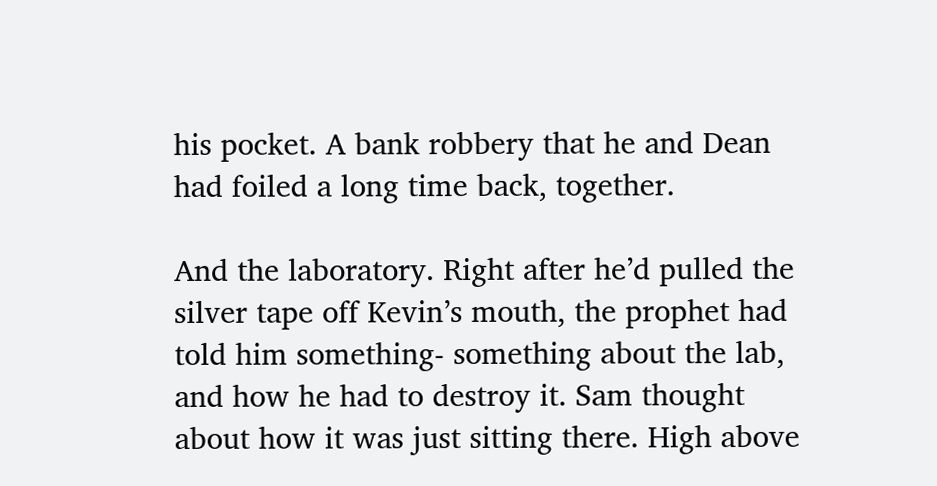his pocket. A bank robbery that he and Dean had foiled a long time back, together.

And the laboratory. Right after he’d pulled the silver tape off Kevin’s mouth, the prophet had told him something- something about the lab, and how he had to destroy it. Sam thought about how it was just sitting there. High above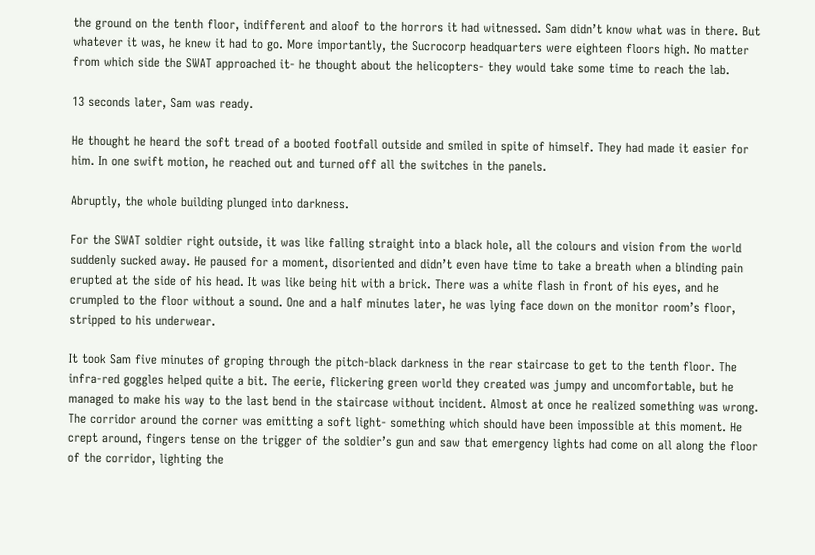the ground on the tenth floor, indifferent and aloof to the horrors it had witnessed. Sam didn’t know what was in there. But whatever it was, he knew it had to go. More importantly, the Sucrocorp headquarters were eighteen floors high. No matter from which side the SWAT approached it- he thought about the helicopters- they would take some time to reach the lab.

13 seconds later, Sam was ready.

He thought he heard the soft tread of a booted footfall outside and smiled in spite of himself. They had made it easier for him. In one swift motion, he reached out and turned off all the switches in the panels.

Abruptly, the whole building plunged into darkness.

For the SWAT soldier right outside, it was like falling straight into a black hole, all the colours and vision from the world suddenly sucked away. He paused for a moment, disoriented and didn’t even have time to take a breath when a blinding pain erupted at the side of his head. It was like being hit with a brick. There was a white flash in front of his eyes, and he crumpled to the floor without a sound. One and a half minutes later, he was lying face down on the monitor room’s floor, stripped to his underwear.

It took Sam five minutes of groping through the pitch-black darkness in the rear staircase to get to the tenth floor. The infra-red goggles helped quite a bit. The eerie, flickering green world they created was jumpy and uncomfortable, but he managed to make his way to the last bend in the staircase without incident. Almost at once he realized something was wrong. The corridor around the corner was emitting a soft light- something which should have been impossible at this moment. He crept around, fingers tense on the trigger of the soldier’s gun and saw that emergency lights had come on all along the floor of the corridor, lighting the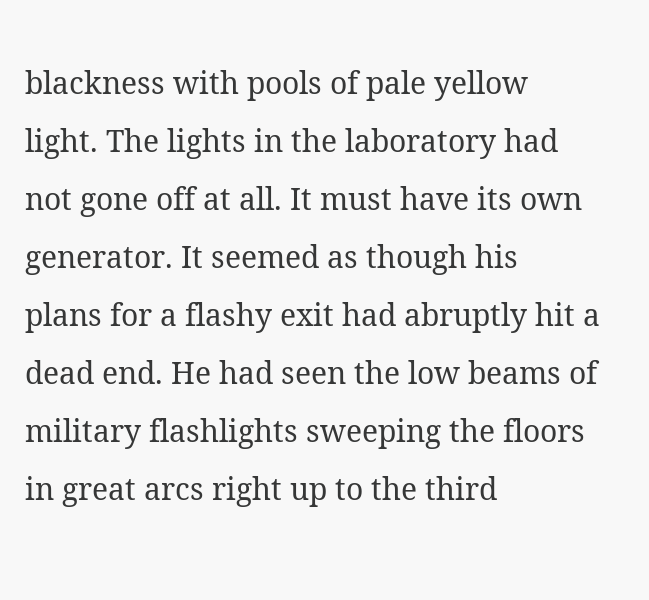blackness with pools of pale yellow light. The lights in the laboratory had not gone off at all. It must have its own generator. It seemed as though his plans for a flashy exit had abruptly hit a dead end. He had seen the low beams of military flashlights sweeping the floors in great arcs right up to the third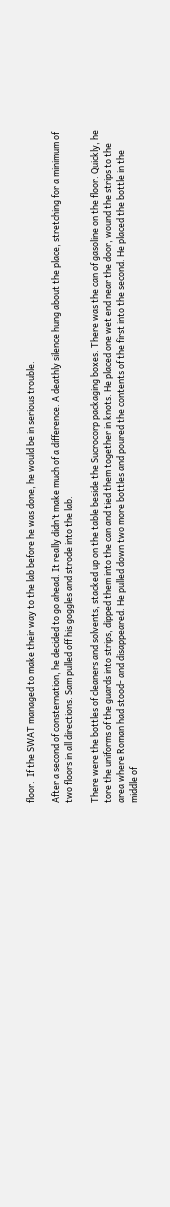floor.  If the SWAT managed to make their way to the lab before he was done, he would be in serious trouble.

After a second of consternation, he decided to go ahead. It really didn’t make much of a difference. A deathly silence hung about the place, stretching for a minimum of two floors in all directions. Sam pulled off his goggles and strode into the lab.

There were the bottles of cleaners and solvents, stacked up on the table beside the Sucrocorp packaging boxes. There was the can of gasoline on the floor. Quickly, he tore the uniforms of the guards into strips, dipped them into the can and tied them together in knots. He placed one wet end near the door, wound the strips to the area where Roman had stood- and disappeared. He pulled down two more bottles and poured the contents of the first into the second. He placed the bottle in the middle of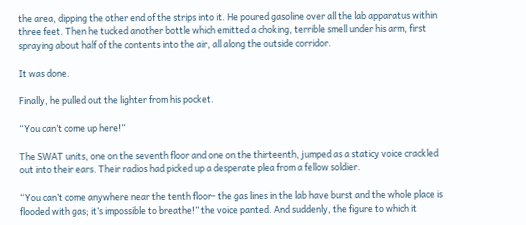the area, dipping the other end of the strips into it. He poured gasoline over all the lab apparatus within three feet. Then he tucked another bottle which emitted a choking, terrible smell under his arm, first spraying about half of the contents into the air, all along the outside corridor.

It was done.

Finally, he pulled out the lighter from his pocket.

“You can’t come up here!”

The SWAT units, one on the seventh floor and one on the thirteenth, jumped as a staticy voice crackled out into their ears. Their radios had picked up a desperate plea from a fellow soldier.

“You can’t come anywhere near the tenth floor- the gas lines in the lab have burst and the whole place is flooded with gas; it’s impossible to breathe!” the voice panted. And suddenly, the figure to which it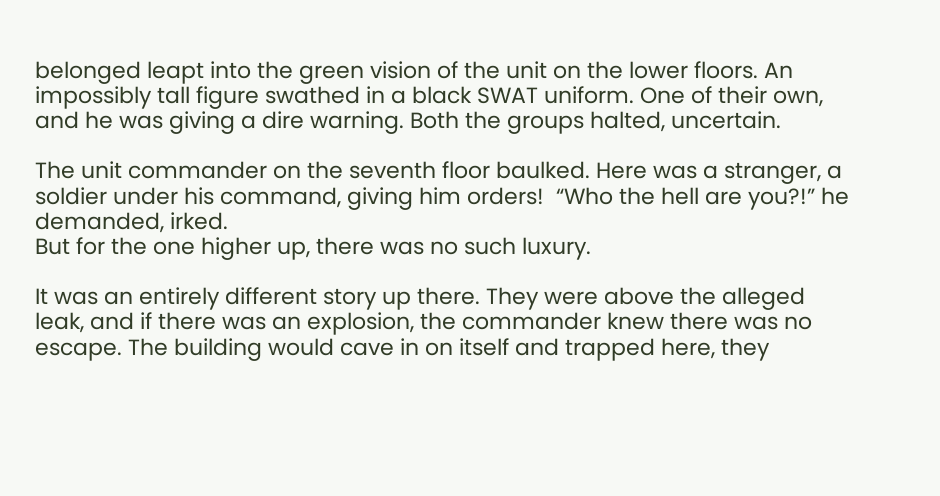belonged leapt into the green vision of the unit on the lower floors. An impossibly tall figure swathed in a black SWAT uniform. One of their own, and he was giving a dire warning. Both the groups halted, uncertain.

The unit commander on the seventh floor baulked. Here was a stranger, a soldier under his command, giving him orders!  “Who the hell are you?!” he demanded, irked.
But for the one higher up, there was no such luxury.

It was an entirely different story up there. They were above the alleged leak, and if there was an explosion, the commander knew there was no escape. The building would cave in on itself and trapped here, they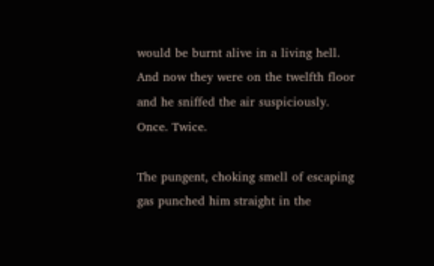would be burnt alive in a living hell. And now they were on the twelfth floor and he sniffed the air suspiciously. Once. Twice.

The pungent, choking smell of escaping gas punched him straight in the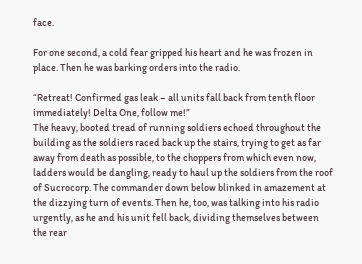face.

For one second, a cold fear gripped his heart and he was frozen in place. Then he was barking orders into the radio.

“Retreat! Confirmed gas leak – all units fall back from tenth floor immediately! Delta One, follow me!”
The heavy, booted tread of running soldiers echoed throughout the building as the soldiers raced back up the stairs, trying to get as far away from death as possible, to the choppers from which even now, ladders would be dangling, ready to haul up the soldiers from the roof of Sucrocorp. The commander down below blinked in amazement at the dizzying turn of events. Then he, too, was talking into his radio urgently, as he and his unit fell back, dividing themselves between the rear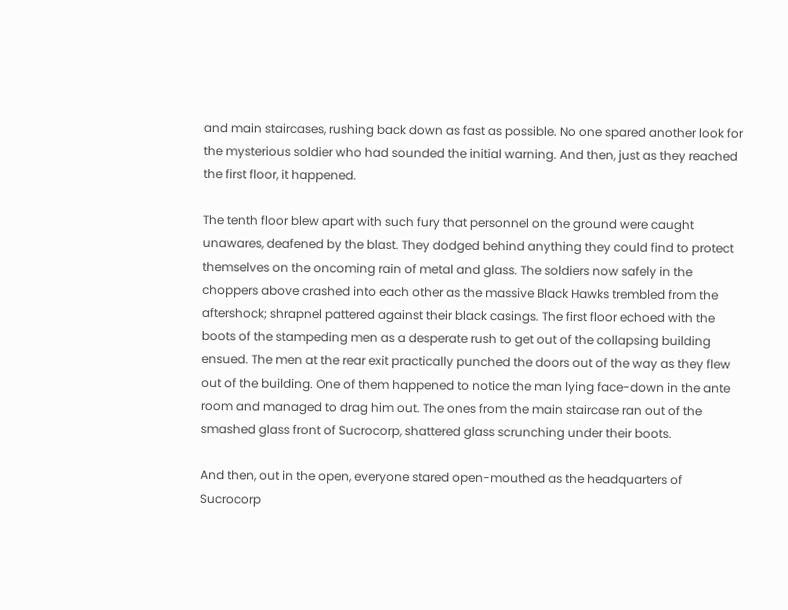and main staircases, rushing back down as fast as possible. No one spared another look for the mysterious soldier who had sounded the initial warning. And then, just as they reached the first floor, it happened.

The tenth floor blew apart with such fury that personnel on the ground were caught unawares, deafened by the blast. They dodged behind anything they could find to protect themselves on the oncoming rain of metal and glass. The soldiers now safely in the choppers above crashed into each other as the massive Black Hawks trembled from the aftershock; shrapnel pattered against their black casings. The first floor echoed with the boots of the stampeding men as a desperate rush to get out of the collapsing building ensued. The men at the rear exit practically punched the doors out of the way as they flew out of the building. One of them happened to notice the man lying face-down in the ante room and managed to drag him out. The ones from the main staircase ran out of the smashed glass front of Sucrocorp, shattered glass scrunching under their boots.

And then, out in the open, everyone stared open-mouthed as the headquarters of Sucrocorp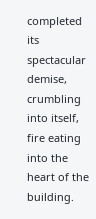completed its spectacular demise, crumbling into itself, fire eating into the heart of the building.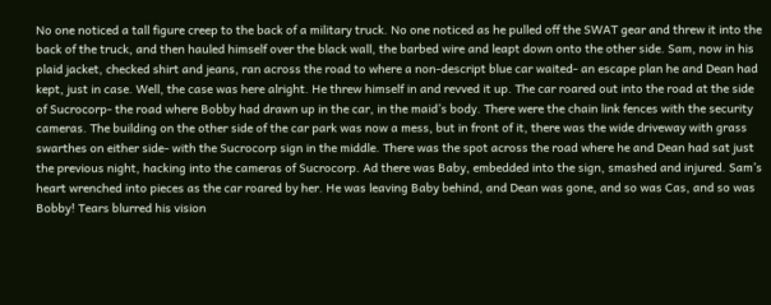No one noticed a tall figure creep to the back of a military truck. No one noticed as he pulled off the SWAT gear and threw it into the back of the truck, and then hauled himself over the black wall, the barbed wire and leapt down onto the other side. Sam, now in his plaid jacket, checked shirt and jeans, ran across the road to where a non-descript blue car waited- an escape plan he and Dean had kept, just in case. Well, the case was here alright. He threw himself in and revved it up. The car roared out into the road at the side of Sucrocorp- the road where Bobby had drawn up in the car, in the maid’s body. There were the chain link fences with the security cameras. The building on the other side of the car park was now a mess, but in front of it, there was the wide driveway with grass swarthes on either side- with the Sucrocorp sign in the middle. There was the spot across the road where he and Dean had sat just the previous night, hacking into the cameras of Sucrocorp. Ad there was Baby, embedded into the sign, smashed and injured. Sam’s heart wrenched into pieces as the car roared by her. He was leaving Baby behind, and Dean was gone, and so was Cas, and so was Bobby! Tears blurred his vision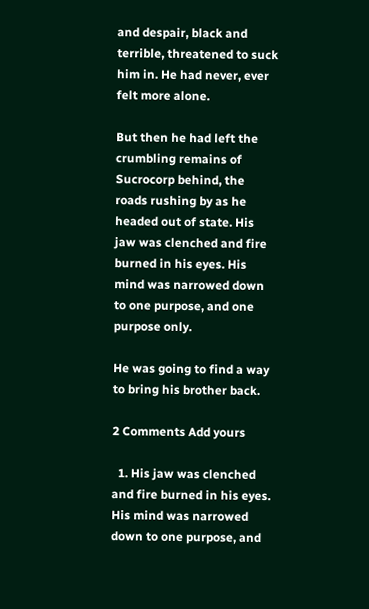and despair, black and terrible, threatened to suck him in. He had never, ever felt more alone.

But then he had left the crumbling remains of Sucrocorp behind, the roads rushing by as he headed out of state. His jaw was clenched and fire burned in his eyes. His mind was narrowed down to one purpose, and one purpose only.

He was going to find a way to bring his brother back.

2 Comments Add yours

  1. His jaw was clenched and fire burned in his eyes. His mind was narrowed down to one purpose, and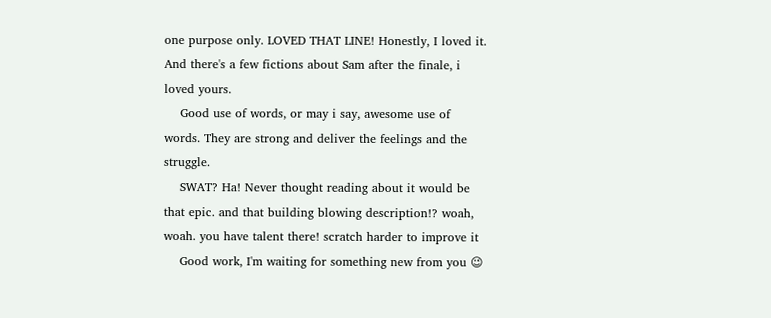one purpose only. LOVED THAT LINE! Honestly, I loved it. And there's a few fictions about Sam after the finale, i loved yours.
    Good use of words, or may i say, awesome use of words. They are strong and deliver the feelings and the struggle.
    SWAT? Ha! Never thought reading about it would be that epic. and that building blowing description!? woah, woah. you have talent there! scratch harder to improve it
    Good work, I'm waiting for something new from you 😉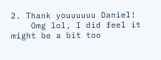2. Thank youuuuuu Daniel!
    Omg lol, I did feel it might be a bit too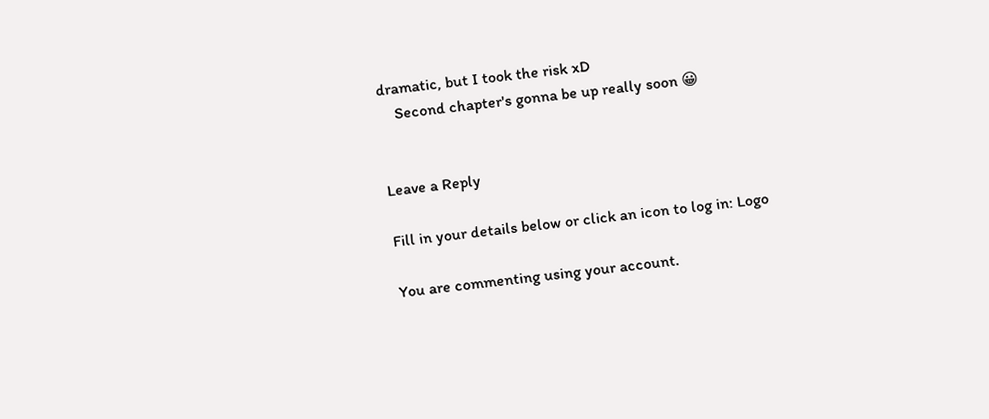dramatic, but I took the risk xD
    Second chapter's gonna be up really soon 😀


Leave a Reply

Fill in your details below or click an icon to log in: Logo

You are commenting using your account.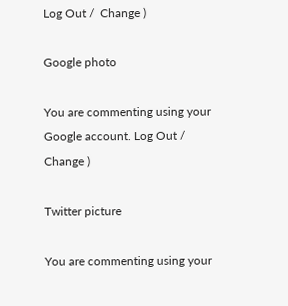Log Out /  Change )

Google photo

You are commenting using your Google account. Log Out /  Change )

Twitter picture

You are commenting using your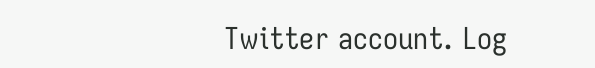Twitter account. Log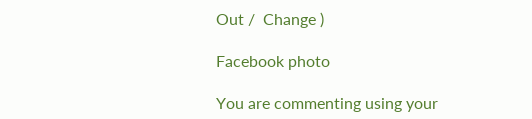Out /  Change )

Facebook photo

You are commenting using your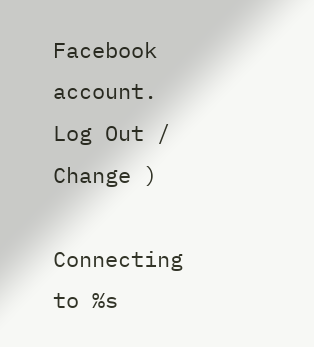Facebook account. Log Out /  Change )

Connecting to %s